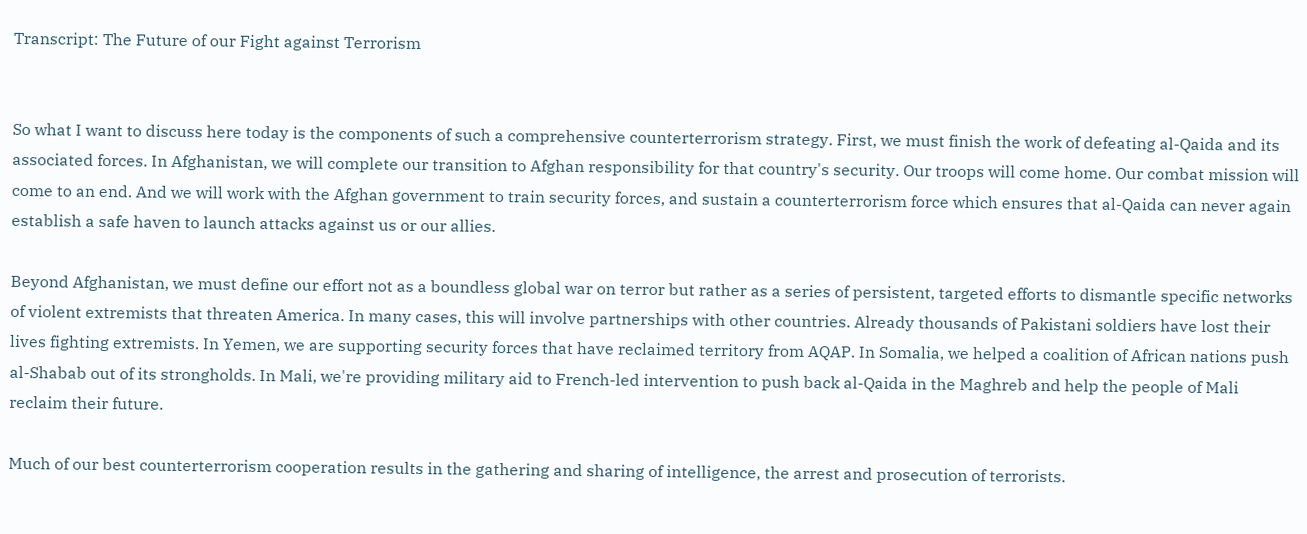Transcript: The Future of our Fight against Terrorism


So what I want to discuss here today is the components of such a comprehensive counterterrorism strategy. First, we must finish the work of defeating al-Qaida and its associated forces. In Afghanistan, we will complete our transition to Afghan responsibility for that country's security. Our troops will come home. Our combat mission will come to an end. And we will work with the Afghan government to train security forces, and sustain a counterterrorism force which ensures that al-Qaida can never again establish a safe haven to launch attacks against us or our allies.

Beyond Afghanistan, we must define our effort not as a boundless global war on terror but rather as a series of persistent, targeted efforts to dismantle specific networks of violent extremists that threaten America. In many cases, this will involve partnerships with other countries. Already thousands of Pakistani soldiers have lost their lives fighting extremists. In Yemen, we are supporting security forces that have reclaimed territory from AQAP. In Somalia, we helped a coalition of African nations push al-Shabab out of its strongholds. In Mali, we're providing military aid to French-led intervention to push back al-Qaida in the Maghreb and help the people of Mali reclaim their future.

Much of our best counterterrorism cooperation results in the gathering and sharing of intelligence, the arrest and prosecution of terrorists.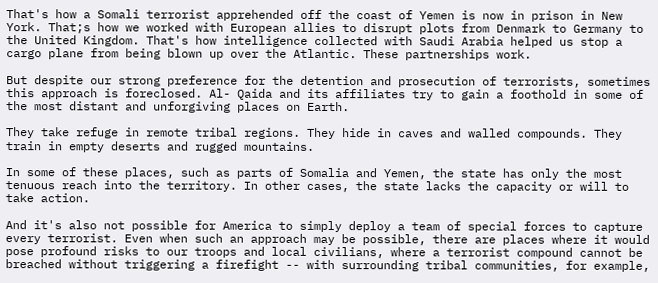That's how a Somali terrorist apprehended off the coast of Yemen is now in prison in New York. That;s how we worked with European allies to disrupt plots from Denmark to Germany to the United Kingdom. That's how intelligence collected with Saudi Arabia helped us stop a cargo plane from being blown up over the Atlantic. These partnerships work.

But despite our strong preference for the detention and prosecution of terrorists, sometimes this approach is foreclosed. Al- Qaida and its affiliates try to gain a foothold in some of the most distant and unforgiving places on Earth.

They take refuge in remote tribal regions. They hide in caves and walled compounds. They train in empty deserts and rugged mountains.

In some of these places, such as parts of Somalia and Yemen, the state has only the most tenuous reach into the territory. In other cases, the state lacks the capacity or will to take action.

And it's also not possible for America to simply deploy a team of special forces to capture every terrorist. Even when such an approach may be possible, there are places where it would pose profound risks to our troops and local civilians, where a terrorist compound cannot be breached without triggering a firefight -- with surrounding tribal communities, for example,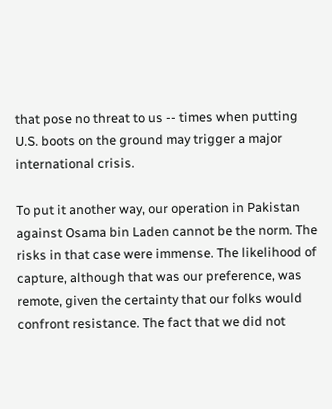that pose no threat to us -- times when putting U.S. boots on the ground may trigger a major international crisis.

To put it another way, our operation in Pakistan against Osama bin Laden cannot be the norm. The risks in that case were immense. The likelihood of capture, although that was our preference, was remote, given the certainty that our folks would confront resistance. The fact that we did not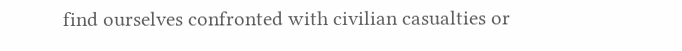find ourselves confronted with civilian casualties or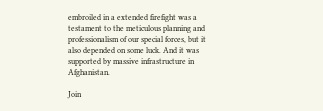embroiled in a extended firefight was a testament to the meticulous planning and professionalism of our special forces, but it also depended on some luck. And it was supported by massive infrastructure in Afghanistan.

Join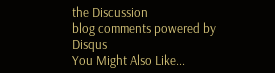the Discussion
blog comments powered by Disqus
You Might Also Like...